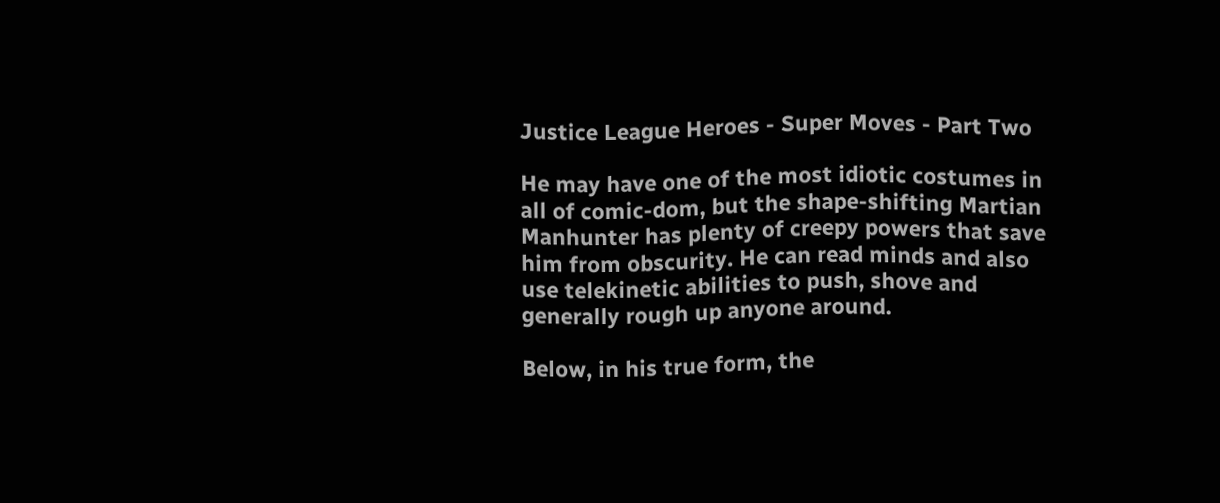Justice League Heroes - Super Moves - Part Two

He may have one of the most idiotic costumes in all of comic-dom, but the shape-shifting Martian Manhunter has plenty of creepy powers that save him from obscurity. He can read minds and also use telekinetic abilities to push, shove and generally rough up anyone around.

Below, in his true form, the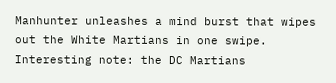Manhunter unleashes a mind burst that wipes out the White Martians in one swipe. Interesting note: the DC Martians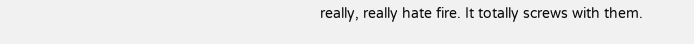really, really hate fire. It totally screws with them.